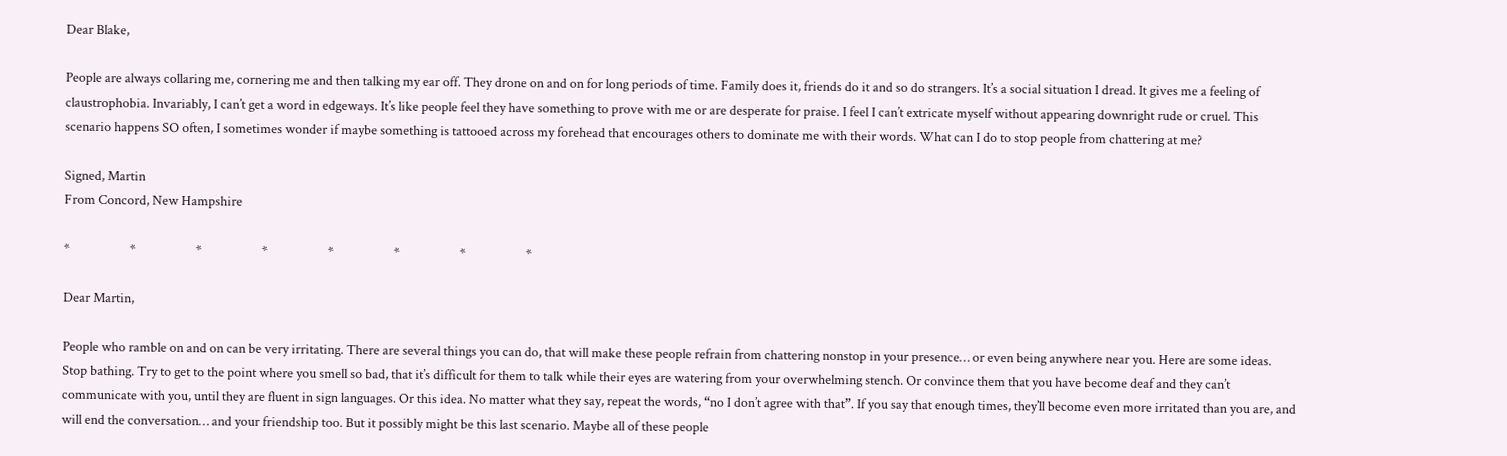Dear Blake,

People are always collaring me, cornering me and then talking my ear off. They drone on and on for long periods of time. Family does it, friends do it and so do strangers. It’s a social situation I dread. It gives me a feeling of claustrophobia. Invariably, I can’t get a word in edgeways. It’s like people feel they have something to prove with me or are desperate for praise. I feel I can’t extricate myself without appearing downright rude or cruel. This scenario happens SO often, I sometimes wonder if maybe something is tattooed across my forehead that encourages others to dominate me with their words. What can I do to stop people from chattering at me?

Signed, Martin
From Concord, New Hampshire

*                    *                    *                    *                    *                    *                    *                    *

Dear Martin,

People who ramble on and on can be very irritating. There are several things you can do, that will make these people refrain from chattering nonstop in your presence… or even being anywhere near you. Here are some ideas. Stop bathing. Try to get to the point where you smell so bad, that it’s difficult for them to talk while their eyes are watering from your overwhelming stench. Or convince them that you have become deaf and they can’t communicate with you, until they are fluent in sign languages. Or this idea. No matter what they say, repeat the words, “no I don’t agree with that”. If you say that enough times, they’ll become even more irritated than you are, and will end the conversation… and your friendship too. But it possibly might be this last scenario. Maybe all of these people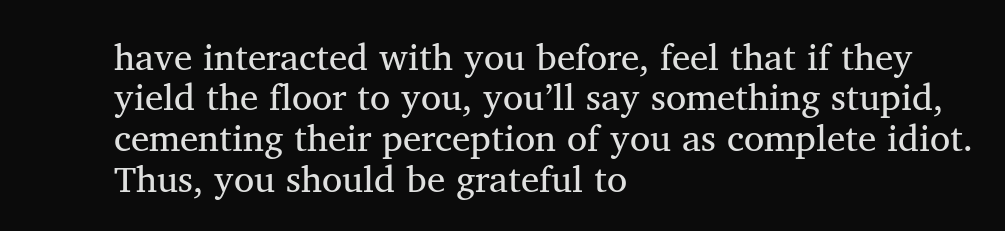have interacted with you before, feel that if they yield the floor to you, you’ll say something stupid, cementing their perception of you as complete idiot. Thus, you should be grateful to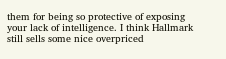them for being so protective of exposing your lack of intelligence. I think Hallmark still sells some nice overpriced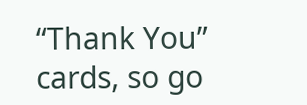“Thank You” cards, so go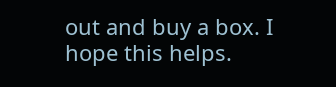out and buy a box. I hope this helps.